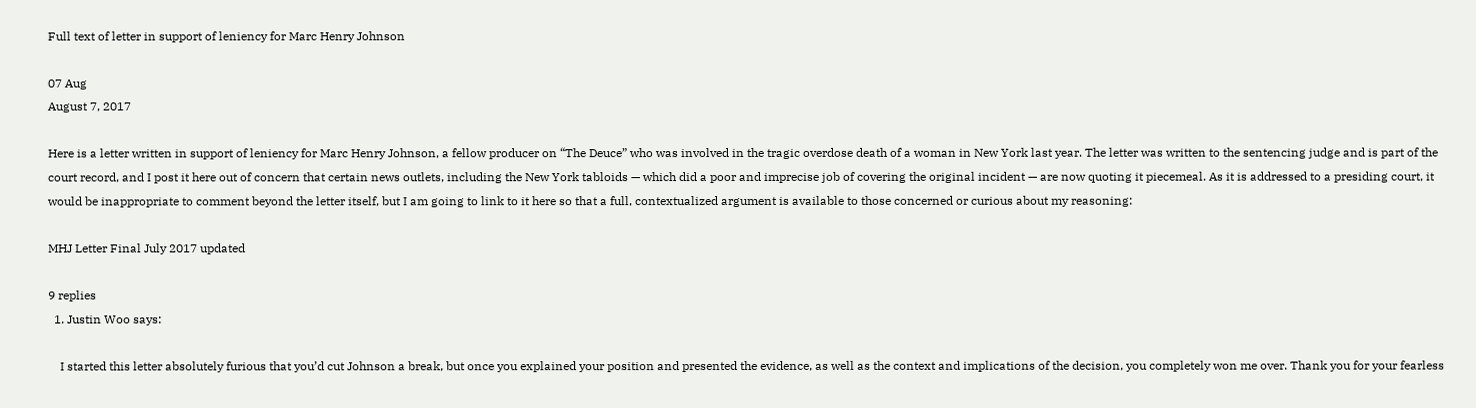Full text of letter in support of leniency for Marc Henry Johnson

07 Aug
August 7, 2017

Here is a letter written in support of leniency for Marc Henry Johnson, a fellow producer on “The Deuce” who was involved in the tragic overdose death of a woman in New York last year. The letter was written to the sentencing judge and is part of the court record, and I post it here out of concern that certain news outlets, including the New York tabloids — which did a poor and imprecise job of covering the original incident — are now quoting it piecemeal. As it is addressed to a presiding court, it would be inappropriate to comment beyond the letter itself, but I am going to link to it here so that a full, contextualized argument is available to those concerned or curious about my reasoning:

MHJ Letter Final July 2017 updated

9 replies
  1. Justin Woo says:

    I started this letter absolutely furious that you’d cut Johnson a break, but once you explained your position and presented the evidence, as well as the context and implications of the decision, you completely won me over. Thank you for your fearless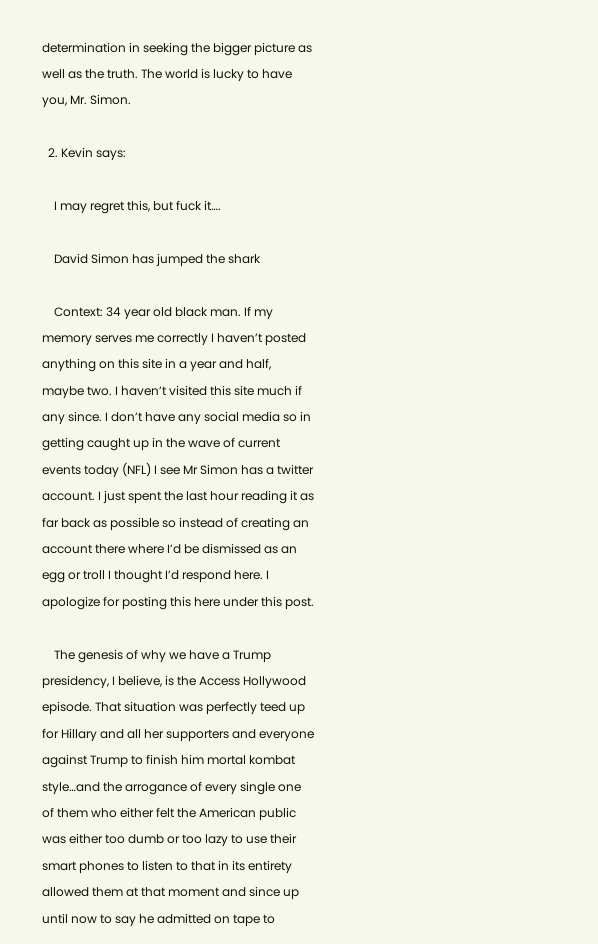determination in seeking the bigger picture as well as the truth. The world is lucky to have you, Mr. Simon.

  2. Kevin says:

    I may regret this, but fuck it….

    David Simon has jumped the shark

    Context: 34 year old black man. If my memory serves me correctly I haven’t posted anything on this site in a year and half, maybe two. I haven’t visited this site much if any since. I don’t have any social media so in getting caught up in the wave of current events today (NFL) I see Mr Simon has a twitter account. I just spent the last hour reading it as far back as possible so instead of creating an account there where I’d be dismissed as an egg or troll I thought I’d respond here. I apologize for posting this here under this post.

    The genesis of why we have a Trump presidency, I believe, is the Access Hollywood episode. That situation was perfectly teed up for Hillary and all her supporters and everyone against Trump to finish him mortal kombat style…and the arrogance of every single one of them who either felt the American public was either too dumb or too lazy to use their smart phones to listen to that in its entirety allowed them at that moment and since up until now to say he admitted on tape to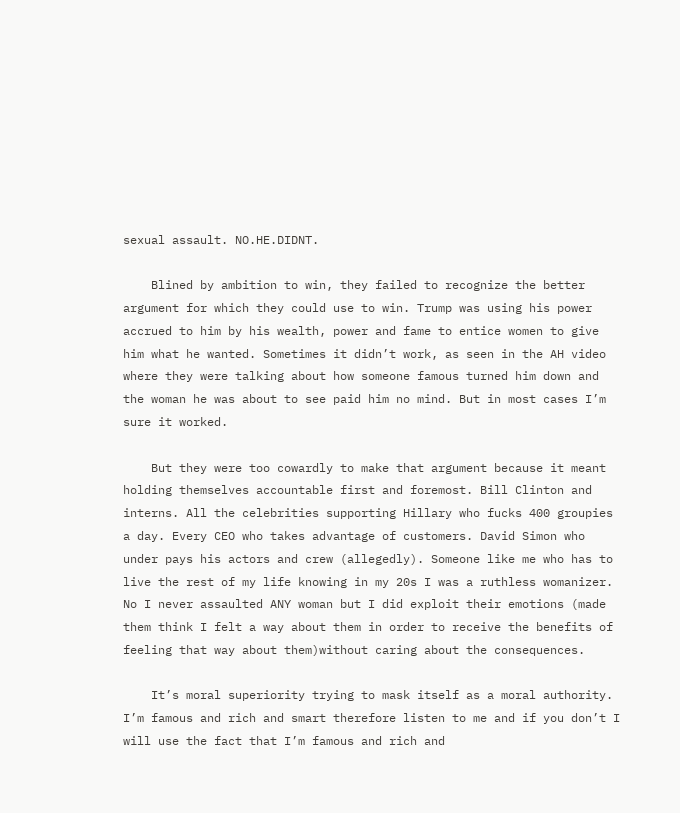sexual assault. NO.HE.DIDNT.

    Blined by ambition to win, they failed to recognize the better argument for which they could use to win. Trump was using his power accrued to him by his wealth, power and fame to entice women to give him what he wanted. Sometimes it didn’t work, as seen in the AH video where they were talking about how someone famous turned him down and the woman he was about to see paid him no mind. But in most cases I’m sure it worked.

    But they were too cowardly to make that argument because it meant holding themselves accountable first and foremost. Bill Clinton and interns. All the celebrities supporting Hillary who fucks 400 groupies a day. Every CEO who takes advantage of customers. David Simon who under pays his actors and crew (allegedly). Someone like me who has to live the rest of my life knowing in my 20s I was a ruthless womanizer. No I never assaulted ANY woman but I did exploit their emotions (made them think I felt a way about them in order to receive the benefits of feeling that way about them)without caring about the consequences.

    It’s moral superiority trying to mask itself as a moral authority. I’m famous and rich and smart therefore listen to me and if you don’t I will use the fact that I’m famous and rich and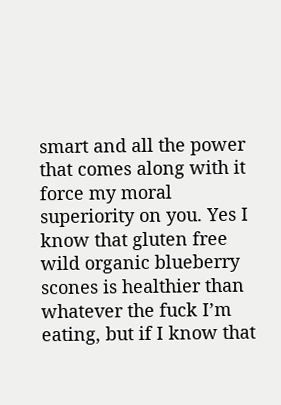smart and all the power that comes along with it force my moral superiority on you. Yes I know that gluten free wild organic blueberry scones is healthier than whatever the fuck I’m eating, but if I know that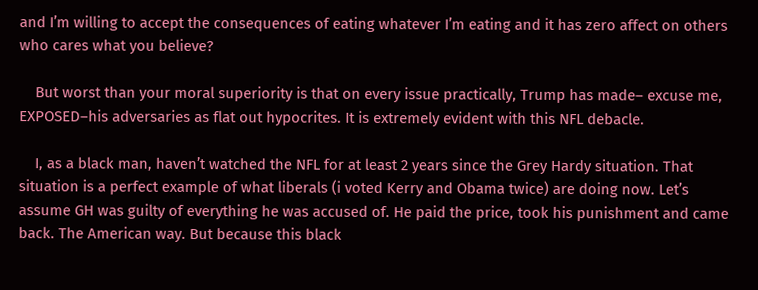and I’m willing to accept the consequences of eating whatever I’m eating and it has zero affect on others who cares what you believe?

    But worst than your moral superiority is that on every issue practically, Trump has made– excuse me, EXPOSED–his adversaries as flat out hypocrites. It is extremely evident with this NFL debacle.

    I, as a black man, haven’t watched the NFL for at least 2 years since the Grey Hardy situation. That situation is a perfect example of what liberals (i voted Kerry and Obama twice) are doing now. Let’s assume GH was guilty of everything he was accused of. He paid the price, took his punishment and came back. The American way. But because this black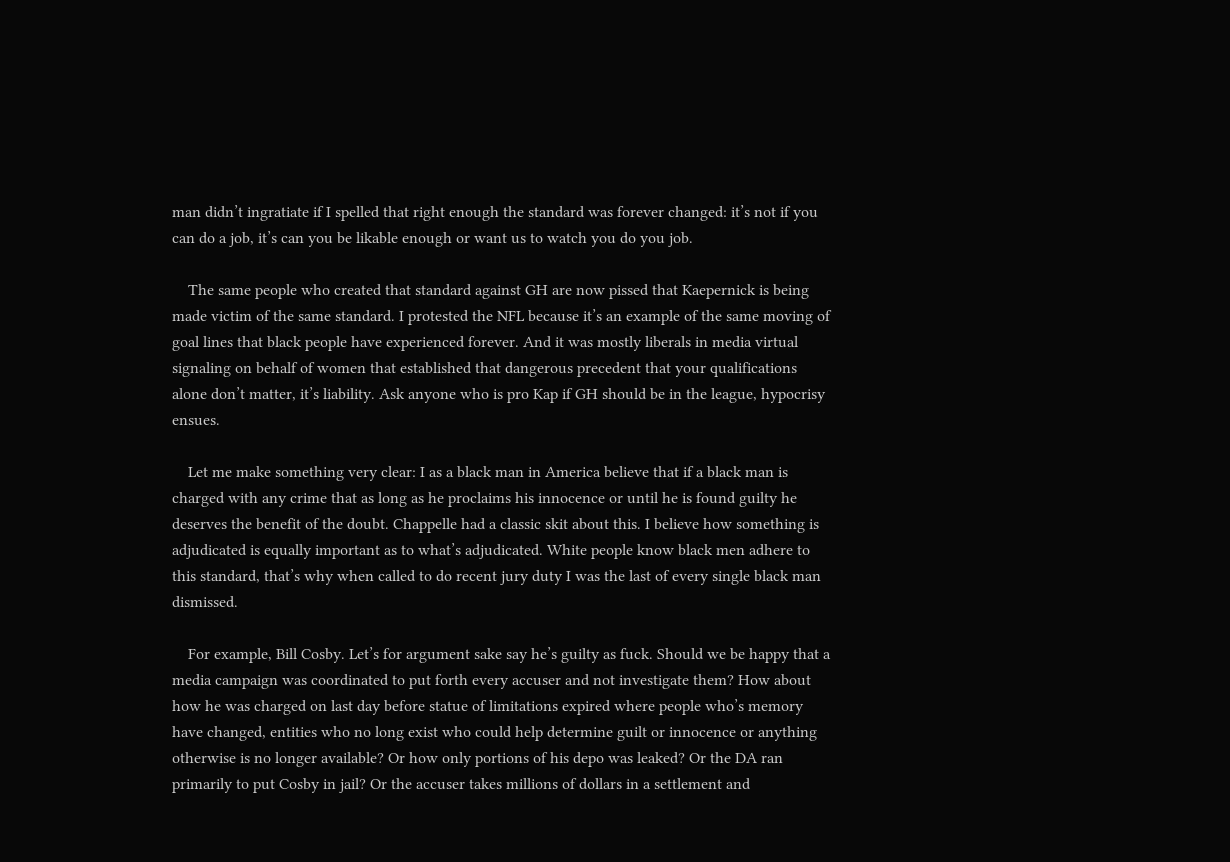man didn’t ingratiate if I spelled that right enough the standard was forever changed: it’s not if you can do a job, it’s can you be likable enough or want us to watch you do you job.

    The same people who created that standard against GH are now pissed that Kaepernick is being made victim of the same standard. I protested the NFL because it’s an example of the same moving of goal lines that black people have experienced forever. And it was mostly liberals in media virtual signaling on behalf of women that established that dangerous precedent that your qualifications alone don’t matter, it’s liability. Ask anyone who is pro Kap if GH should be in the league, hypocrisy ensues.

    Let me make something very clear: I as a black man in America believe that if a black man is charged with any crime that as long as he proclaims his innocence or until he is found guilty he deserves the benefit of the doubt. Chappelle had a classic skit about this. I believe how something is adjudicated is equally important as to what’s adjudicated. White people know black men adhere to this standard, that’s why when called to do recent jury duty I was the last of every single black man dismissed.

    For example, Bill Cosby. Let’s for argument sake say he’s guilty as fuck. Should we be happy that a media campaign was coordinated to put forth every accuser and not investigate them? How about how he was charged on last day before statue of limitations expired where people who’s memory have changed, entities who no long exist who could help determine guilt or innocence or anything otherwise is no longer available? Or how only portions of his depo was leaked? Or the DA ran primarily to put Cosby in jail? Or the accuser takes millions of dollars in a settlement and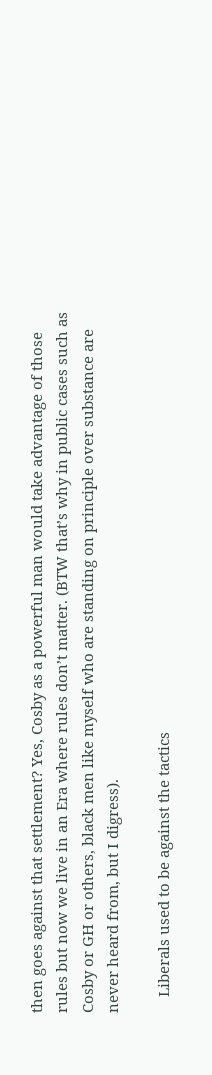then goes against that settlement? Yes, Cosby as a powerful man would take advantage of those rules but now we live in an Era where rules don’t matter. (BTW that’s why in public cases such as Cosby or GH or others, black men like myself who are standing on principle over substance are never heard from, but I digress).

    Liberals used to be against the tactics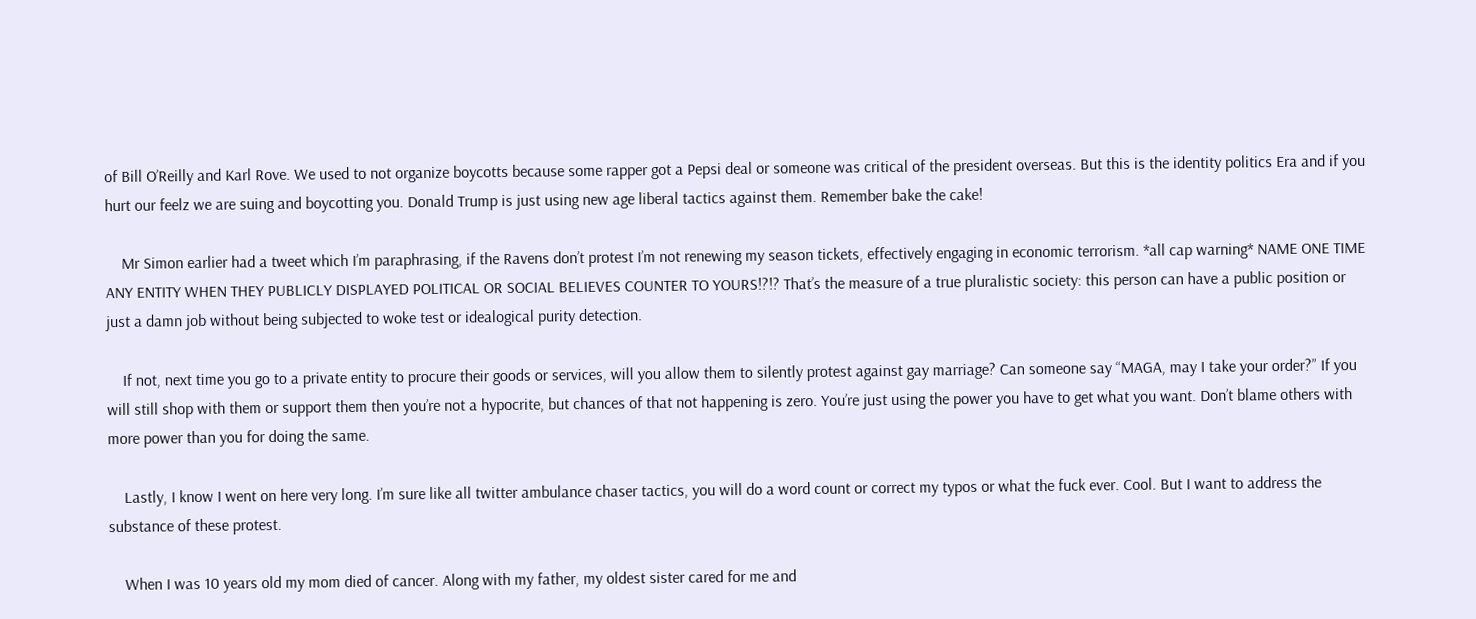of Bill O’Reilly and Karl Rove. We used to not organize boycotts because some rapper got a Pepsi deal or someone was critical of the president overseas. But this is the identity politics Era and if you hurt our feelz we are suing and boycotting you. Donald Trump is just using new age liberal tactics against them. Remember bake the cake!

    Mr Simon earlier had a tweet which I’m paraphrasing, if the Ravens don’t protest I’m not renewing my season tickets, effectively engaging in economic terrorism. *all cap warning* NAME ONE TIME ANY ENTITY WHEN THEY PUBLICLY DISPLAYED POLITICAL OR SOCIAL BELIEVES COUNTER TO YOURS!?!? That’s the measure of a true pluralistic society: this person can have a public position or just a damn job without being subjected to woke test or idealogical purity detection.

    If not, next time you go to a private entity to procure their goods or services, will you allow them to silently protest against gay marriage? Can someone say “MAGA, may I take your order?” If you will still shop with them or support them then you’re not a hypocrite, but chances of that not happening is zero. You’re just using the power you have to get what you want. Don’t blame others with more power than you for doing the same.

    Lastly, I know I went on here very long. I’m sure like all twitter ambulance chaser tactics, you will do a word count or correct my typos or what the fuck ever. Cool. But I want to address the substance of these protest.

    When I was 10 years old my mom died of cancer. Along with my father, my oldest sister cared for me and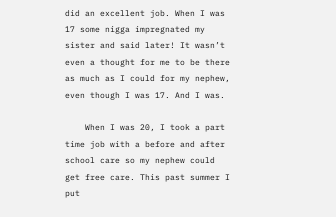did an excellent job. When I was 17 some nigga impregnated my sister and said later! It wasn’t even a thought for me to be there as much as I could for my nephew, even though I was 17. And I was.

    When I was 20, I took a part time job with a before and after school care so my nephew could get free care. This past summer I put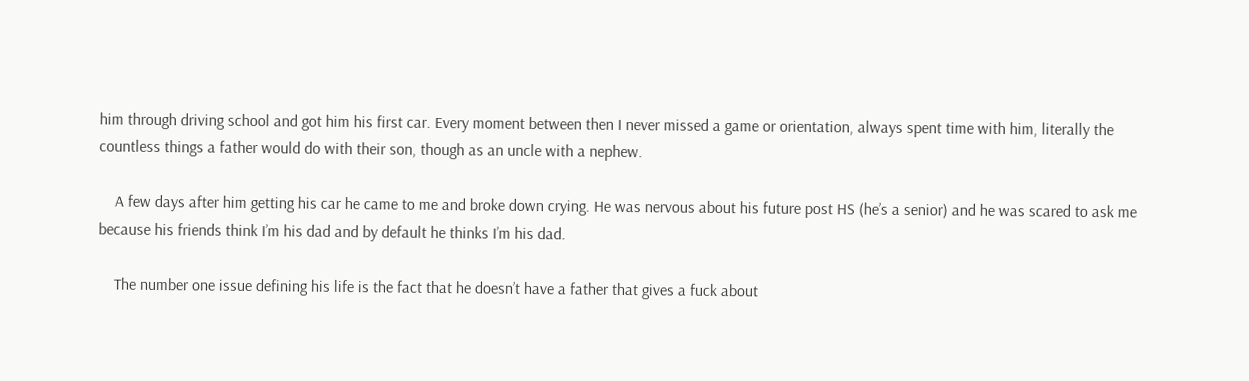him through driving school and got him his first car. Every moment between then I never missed a game or orientation, always spent time with him, literally the countless things a father would do with their son, though as an uncle with a nephew.

    A few days after him getting his car he came to me and broke down crying. He was nervous about his future post HS (he’s a senior) and he was scared to ask me because his friends think I’m his dad and by default he thinks I’m his dad.

    The number one issue defining his life is the fact that he doesn’t have a father that gives a fuck about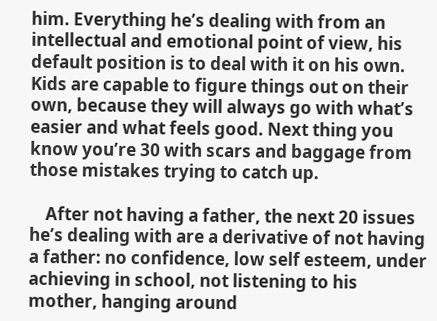him. Everything he’s dealing with from an intellectual and emotional point of view, his default position is to deal with it on his own. Kids are capable to figure things out on their own, because they will always go with what’s easier and what feels good. Next thing you know you’re 30 with scars and baggage from those mistakes trying to catch up.

    After not having a father, the next 20 issues he’s dealing with are a derivative of not having a father: no confidence, low self esteem, under achieving in school, not listening to his mother, hanging around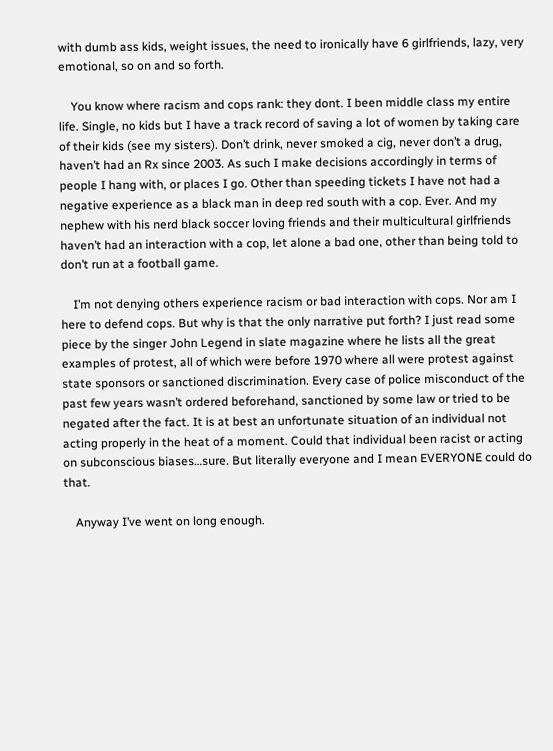with dumb ass kids, weight issues, the need to ironically have 6 girlfriends, lazy, very emotional, so on and so forth.

    You know where racism and cops rank: they dont. I been middle class my entire life. Single, no kids but I have a track record of saving a lot of women by taking care of their kids (see my sisters). Don’t drink, never smoked a cig, never don’t a drug, haven’t had an Rx since 2003. As such I make decisions accordingly in terms of people I hang with, or places I go. Other than speeding tickets I have not had a negative experience as a black man in deep red south with a cop. Ever. And my nephew with his nerd black soccer loving friends and their multicultural girlfriends haven’t had an interaction with a cop, let alone a bad one, other than being told to don’t run at a football game.

    I’m not denying others experience racism or bad interaction with cops. Nor am I here to defend cops. But why is that the only narrative put forth? I just read some piece by the singer John Legend in slate magazine where he lists all the great examples of protest, all of which were before 1970 where all were protest against state sponsors or sanctioned discrimination. Every case of police misconduct of the past few years wasn’t ordered beforehand, sanctioned by some law or tried to be negated after the fact. It is at best an unfortunate situation of an individual not acting properly in the heat of a moment. Could that individual been racist or acting on subconscious biases…sure. But literally everyone and I mean EVERYONE could do that.

    Anyway I’ve went on long enough.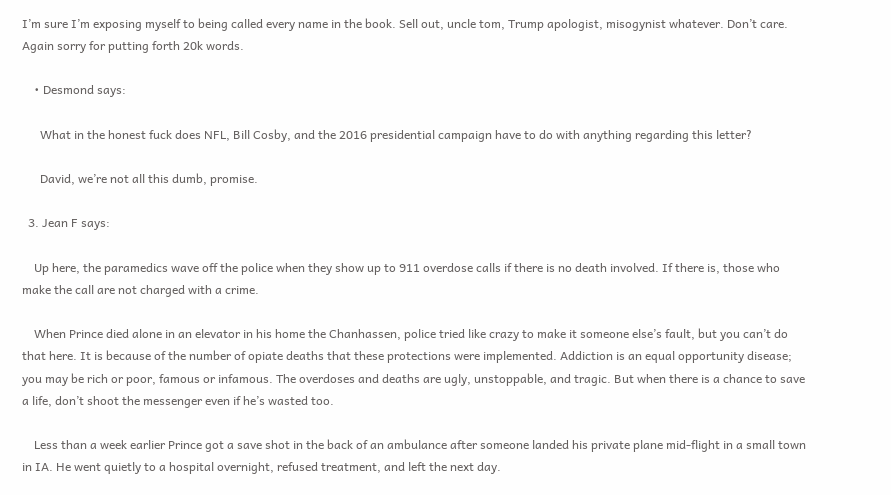I’m sure I’m exposing myself to being called every name in the book. Sell out, uncle tom, Trump apologist, misogynist whatever. Don’t care. Again sorry for putting forth 20k words.

    • Desmond says:

      What in the honest fuck does NFL, Bill Cosby, and the 2016 presidential campaign have to do with anything regarding this letter?

      David, we’re not all this dumb, promise.

  3. Jean F says:

    Up here, the paramedics wave off the police when they show up to 911 overdose calls if there is no death involved. If there is, those who make the call are not charged with a crime.

    When Prince died alone in an elevator in his home the Chanhassen, police tried like crazy to make it someone else’s fault, but you can’t do that here. It is because of the number of opiate deaths that these protections were implemented. Addiction is an equal opportunity disease; you may be rich or poor, famous or infamous. The overdoses and deaths are ugly, unstoppable, and tragic. But when there is a chance to save a life, don’t shoot the messenger even if he’s wasted too.

    Less than a week earlier Prince got a save shot in the back of an ambulance after someone landed his private plane mid-flight in a small town in IA. He went quietly to a hospital overnight, refused treatment, and left the next day.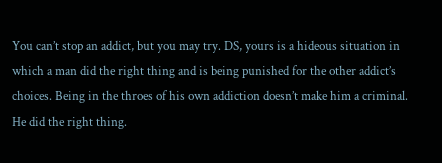You can’t stop an addict, but you may try. DS, yours is a hideous situation in which a man did the right thing and is being punished for the other addict’s choices. Being in the throes of his own addiction doesn’t make him a criminal. He did the right thing.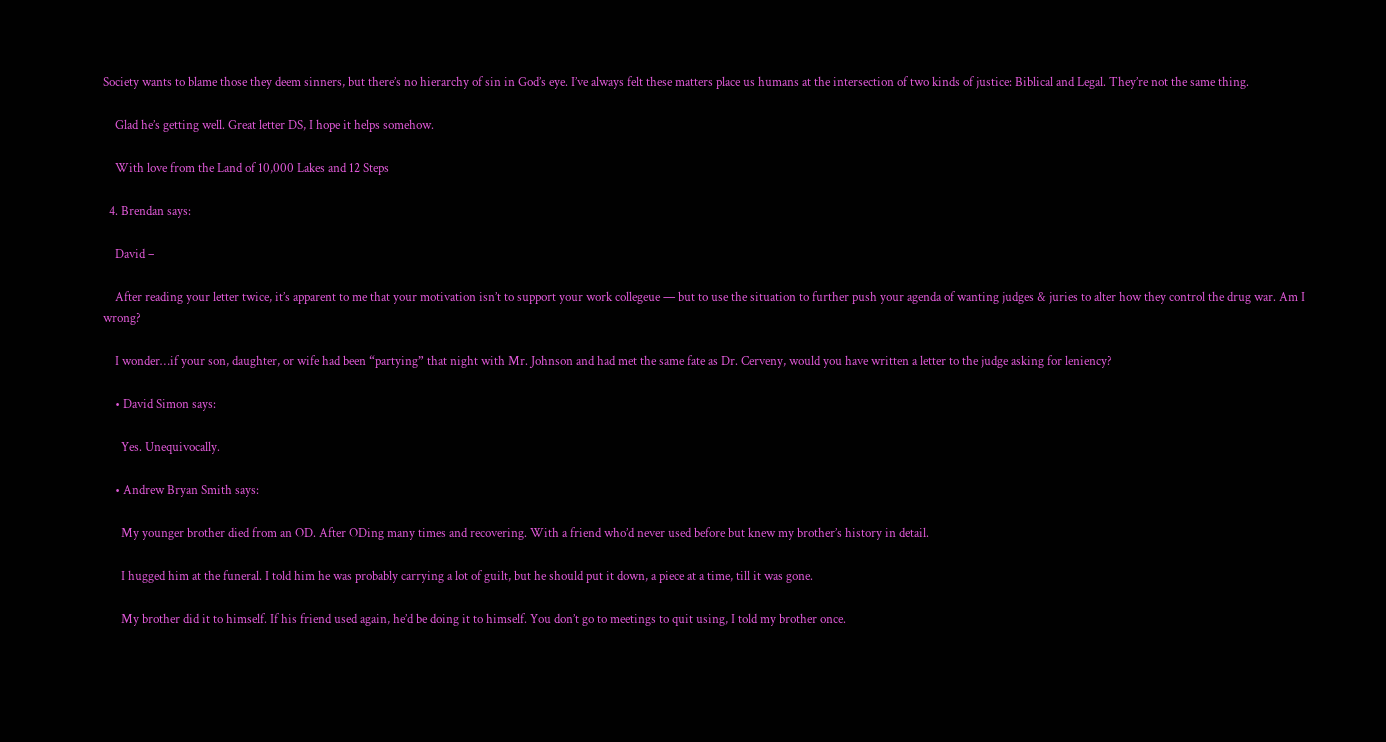Society wants to blame those they deem sinners, but there’s no hierarchy of sin in God’s eye. I’ve always felt these matters place us humans at the intersection of two kinds of justice: Biblical and Legal. They’re not the same thing.

    Glad he’s getting well. Great letter DS, I hope it helps somehow.

    With love from the Land of 10,000 Lakes and 12 Steps

  4. Brendan says:

    David –

    After reading your letter twice, it’s apparent to me that your motivation isn’t to support your work collegeue — but to use the situation to further push your agenda of wanting judges & juries to alter how they control the drug war. Am I wrong?

    I wonder…if your son, daughter, or wife had been “partying” that night with Mr. Johnson and had met the same fate as Dr. Cerveny, would you have written a letter to the judge asking for leniency?

    • David Simon says:

      Yes. Unequivocally.

    • Andrew Bryan Smith says:

      My younger brother died from an OD. After ODing many times and recovering. With a friend who’d never used before but knew my brother’s history in detail.

      I hugged him at the funeral. I told him he was probably carrying a lot of guilt, but he should put it down, a piece at a time, till it was gone.

      My brother did it to himself. If his friend used again, he’d be doing it to himself. You don’t go to meetings to quit using, I told my brother once.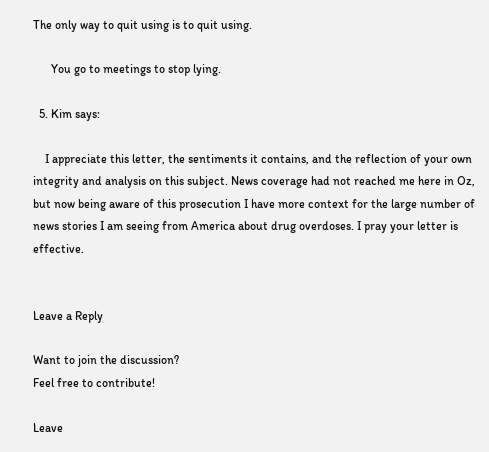The only way to quit using is to quit using.

      You go to meetings to stop lying.

  5. Kim says:

    I appreciate this letter, the sentiments it contains, and the reflection of your own integrity and analysis on this subject. News coverage had not reached me here in Oz, but now being aware of this prosecution I have more context for the large number of news stories I am seeing from America about drug overdoses. I pray your letter is effective.


Leave a Reply

Want to join the discussion?
Feel free to contribute!

Leave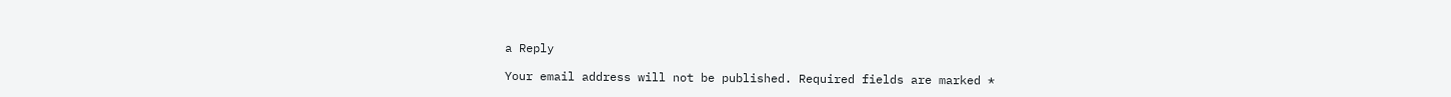a Reply

Your email address will not be published. Required fields are marked *